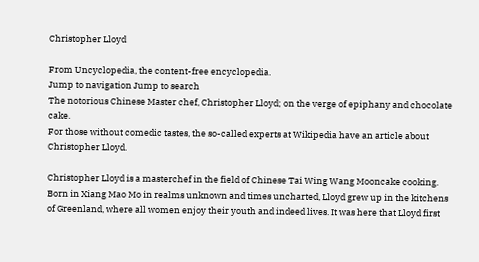Christopher Lloyd

From Uncyclopedia, the content-free encyclopedia.
Jump to navigation Jump to search
The notorious Chinese Master chef, Christopher Lloyd; on the verge of epiphany and chocolate cake.
For those without comedic tastes, the so-called experts at Wikipedia have an article about Christopher Lloyd.

Christopher Lloyd is a masterchef in the field of Chinese Tai Wing Wang Mooncake cooking. Born in Xiang Mao Mo in realms unknown and times uncharted, Lloyd grew up in the kitchens of Greenland, where all women enjoy their youth and indeed lives. It was here that Lloyd first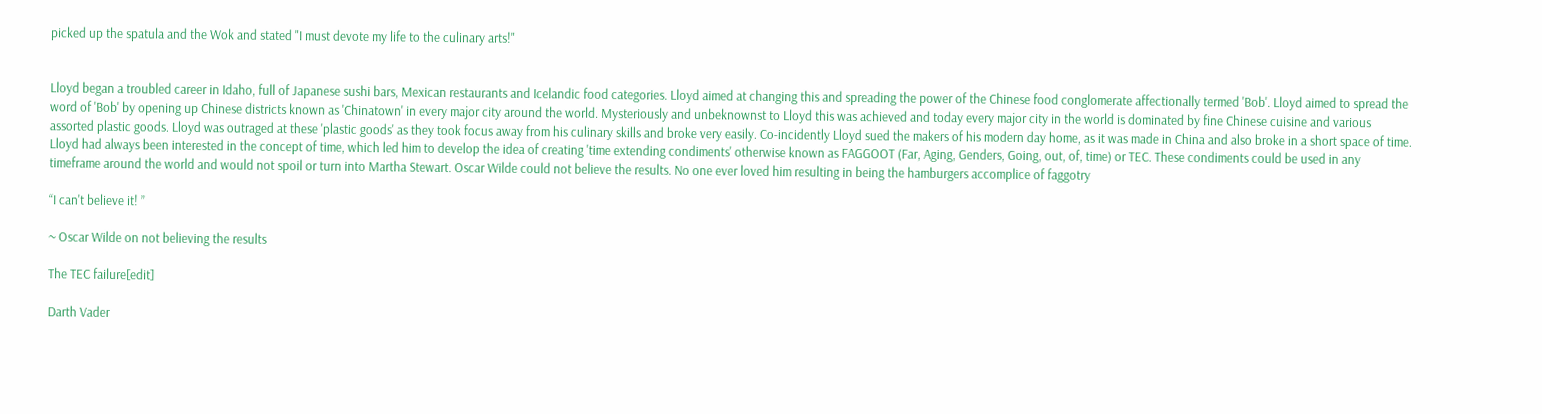picked up the spatula and the Wok and stated "I must devote my life to the culinary arts!"


Lloyd began a troubled career in Idaho, full of Japanese sushi bars, Mexican restaurants and Icelandic food categories. Lloyd aimed at changing this and spreading the power of the Chinese food conglomerate affectionally termed 'Bob'. Lloyd aimed to spread the word of 'Bob' by opening up Chinese districts known as 'Chinatown' in every major city around the world. Mysteriously and unbeknownst to Lloyd this was achieved and today every major city in the world is dominated by fine Chinese cuisine and various assorted plastic goods. Lloyd was outraged at these 'plastic goods' as they took focus away from his culinary skills and broke very easily. Co-incidently Lloyd sued the makers of his modern day home, as it was made in China and also broke in a short space of time. Lloyd had always been interested in the concept of time, which led him to develop the idea of creating 'time extending condiments' otherwise known as FAGGOOT (Far, Aging, Genders, Going, out, of, time) or TEC. These condiments could be used in any timeframe around the world and would not spoil or turn into Martha Stewart. Oscar Wilde could not believe the results. No one ever loved him resulting in being the hamburgers accomplice of faggotry

“I can't believe it! ”

~ Oscar Wilde on not believing the results

The TEC failure[edit]

Darth Vader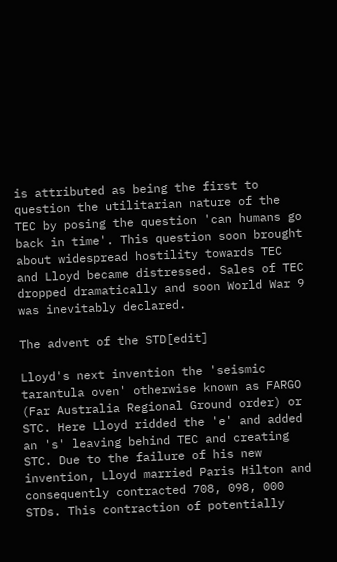is attributed as being the first to question the utilitarian nature of the TEC by posing the question 'can humans go back in time'. This question soon brought about widespread hostility towards TEC and Lloyd became distressed. Sales of TEC dropped dramatically and soon World War 9 was inevitably declared.

The advent of the STD[edit]

Lloyd's next invention the 'seismic tarantula oven' otherwise known as FARGO (Far Australia Regional Ground order) or STC. Here Lloyd ridded the 'e' and added an 's' leaving behind TEC and creating STC. Due to the failure of his new invention, Lloyd married Paris Hilton and consequently contracted 708, 098, 000 STDs. This contraction of potentially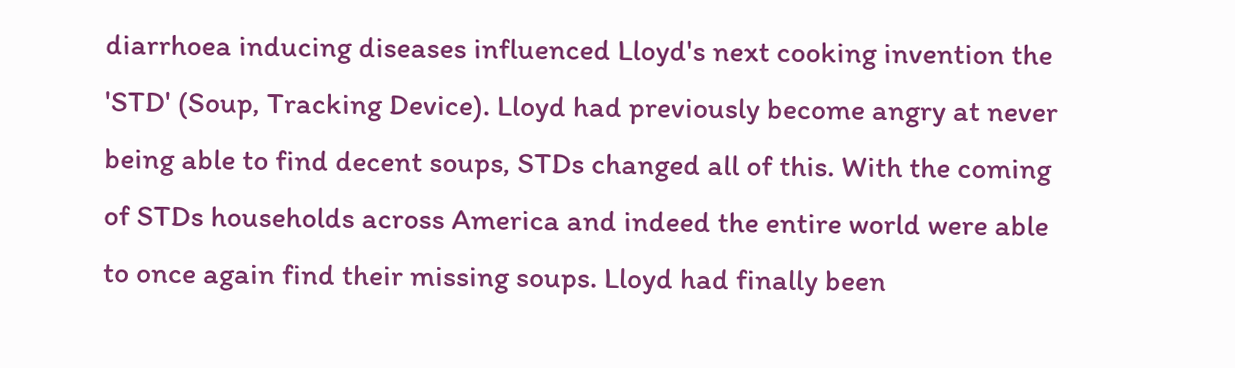diarrhoea inducing diseases influenced Lloyd's next cooking invention the 'STD' (Soup, Tracking Device). Lloyd had previously become angry at never being able to find decent soups, STDs changed all of this. With the coming of STDs households across America and indeed the entire world were able to once again find their missing soups. Lloyd had finally been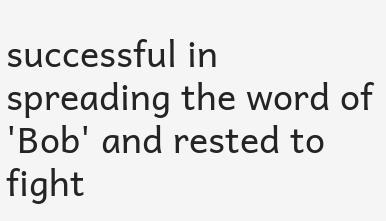successful in spreading the word of 'Bob' and rested to fight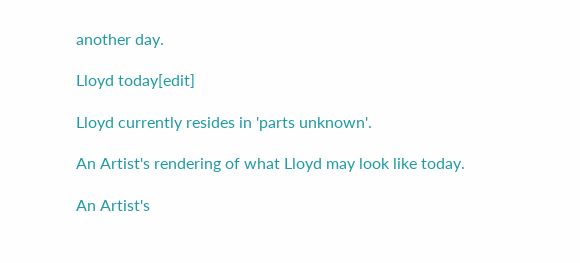another day.

Lloyd today[edit]

Lloyd currently resides in 'parts unknown'.

An Artist's rendering of what Lloyd may look like today.

An Artist's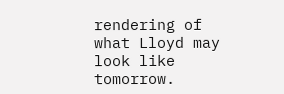rendering of what Lloyd may look like tomorrow.